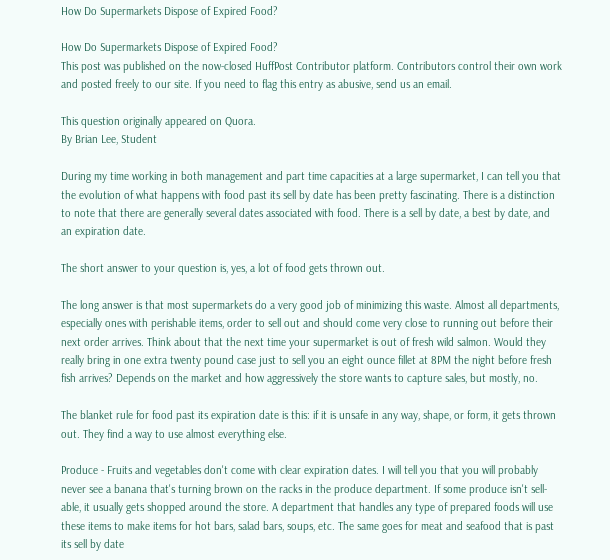How Do Supermarkets Dispose of Expired Food?

How Do Supermarkets Dispose of Expired Food?
This post was published on the now-closed HuffPost Contributor platform. Contributors control their own work and posted freely to our site. If you need to flag this entry as abusive, send us an email.

This question originally appeared on Quora.
By Brian Lee, Student

During my time working in both management and part time capacities at a large supermarket, I can tell you that the evolution of what happens with food past its sell by date has been pretty fascinating. There is a distinction to note that there are generally several dates associated with food. There is a sell by date, a best by date, and an expiration date.

The short answer to your question is, yes, a lot of food gets thrown out.

The long answer is that most supermarkets do a very good job of minimizing this waste. Almost all departments, especially ones with perishable items, order to sell out and should come very close to running out before their next order arrives. Think about that the next time your supermarket is out of fresh wild salmon. Would they really bring in one extra twenty pound case just to sell you an eight ounce fillet at 8PM the night before fresh fish arrives? Depends on the market and how aggressively the store wants to capture sales, but mostly, no.

The blanket rule for food past its expiration date is this: if it is unsafe in any way, shape, or form, it gets thrown out. They find a way to use almost everything else.

Produce - Fruits and vegetables don't come with clear expiration dates. I will tell you that you will probably never see a banana that's turning brown on the racks in the produce department. If some produce isn't sell-able, it usually gets shopped around the store. A department that handles any type of prepared foods will use these items to make items for hot bars, salad bars, soups, etc. The same goes for meat and seafood that is past its sell by date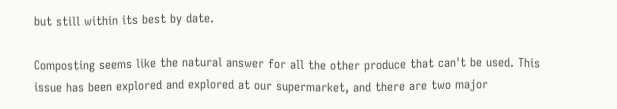but still within its best by date.

Composting seems like the natural answer for all the other produce that can't be used. This issue has been explored and explored at our supermarket, and there are two major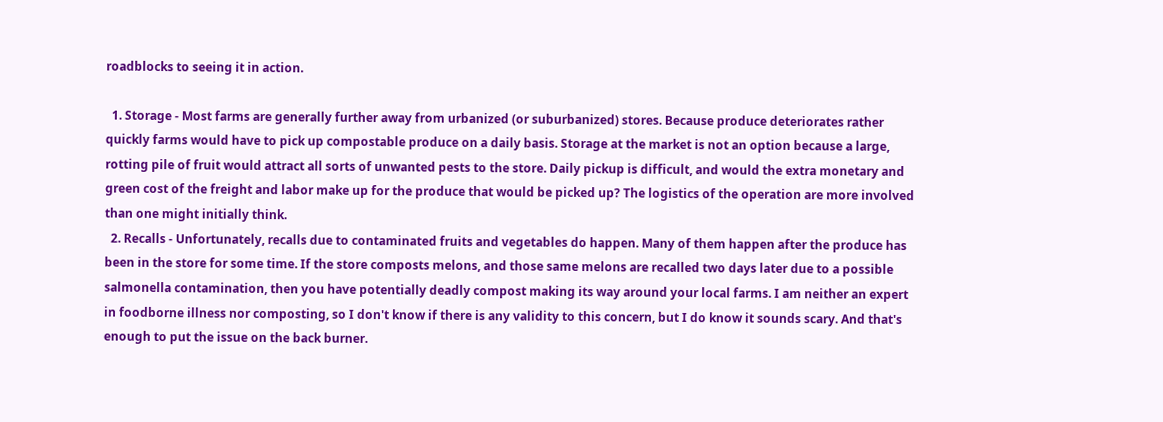roadblocks to seeing it in action.

  1. Storage - Most farms are generally further away from urbanized (or suburbanized) stores. Because produce deteriorates rather quickly farms would have to pick up compostable produce on a daily basis. Storage at the market is not an option because a large, rotting pile of fruit would attract all sorts of unwanted pests to the store. Daily pickup is difficult, and would the extra monetary and green cost of the freight and labor make up for the produce that would be picked up? The logistics of the operation are more involved than one might initially think.
  2. Recalls - Unfortunately, recalls due to contaminated fruits and vegetables do happen. Many of them happen after the produce has been in the store for some time. If the store composts melons, and those same melons are recalled two days later due to a possible salmonella contamination, then you have potentially deadly compost making its way around your local farms. I am neither an expert in foodborne illness nor composting, so I don't know if there is any validity to this concern, but I do know it sounds scary. And that's enough to put the issue on the back burner.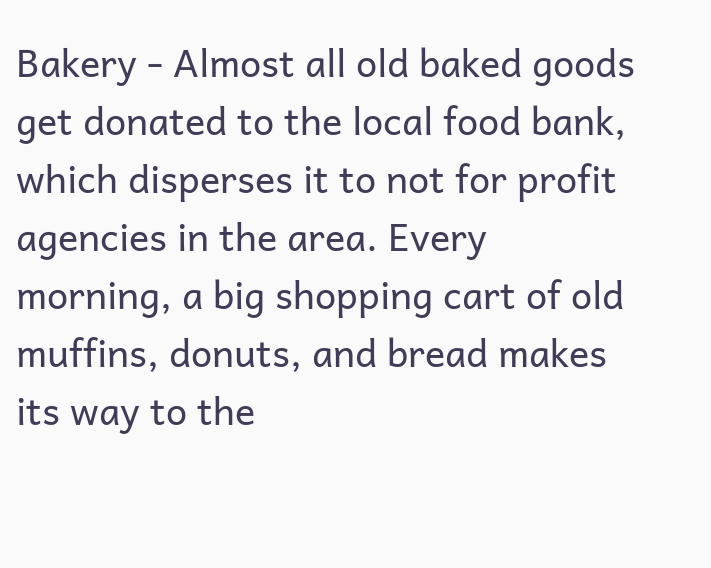Bakery - Almost all old baked goods get donated to the local food bank, which disperses it to not for profit agencies in the area. Every morning, a big shopping cart of old muffins, donuts, and bread makes its way to the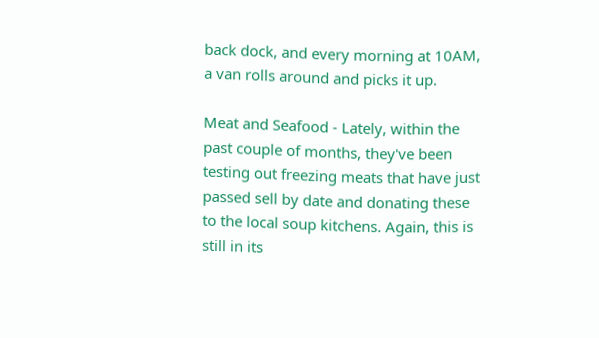back dock, and every morning at 10AM, a van rolls around and picks it up.

Meat and Seafood - Lately, within the past couple of months, they've been testing out freezing meats that have just passed sell by date and donating these to the local soup kitchens. Again, this is still in its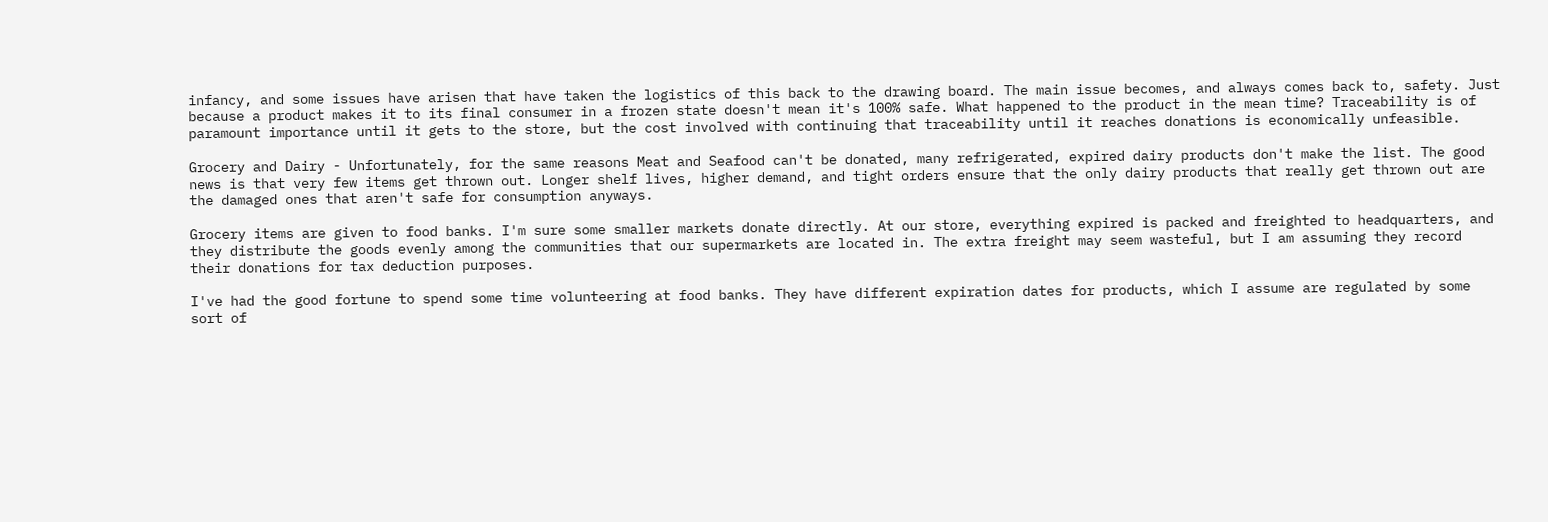infancy, and some issues have arisen that have taken the logistics of this back to the drawing board. The main issue becomes, and always comes back to, safety. Just because a product makes it to its final consumer in a frozen state doesn't mean it's 100% safe. What happened to the product in the mean time? Traceability is of paramount importance until it gets to the store, but the cost involved with continuing that traceability until it reaches donations is economically unfeasible.

Grocery and Dairy - Unfortunately, for the same reasons Meat and Seafood can't be donated, many refrigerated, expired dairy products don't make the list. The good news is that very few items get thrown out. Longer shelf lives, higher demand, and tight orders ensure that the only dairy products that really get thrown out are the damaged ones that aren't safe for consumption anyways.

Grocery items are given to food banks. I'm sure some smaller markets donate directly. At our store, everything expired is packed and freighted to headquarters, and they distribute the goods evenly among the communities that our supermarkets are located in. The extra freight may seem wasteful, but I am assuming they record their donations for tax deduction purposes.

I've had the good fortune to spend some time volunteering at food banks. They have different expiration dates for products, which I assume are regulated by some sort of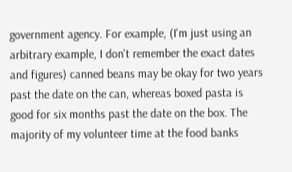government agency. For example, (I'm just using an arbitrary example, I don't remember the exact dates and figures) canned beans may be okay for two years past the date on the can, whereas boxed pasta is good for six months past the date on the box. The majority of my volunteer time at the food banks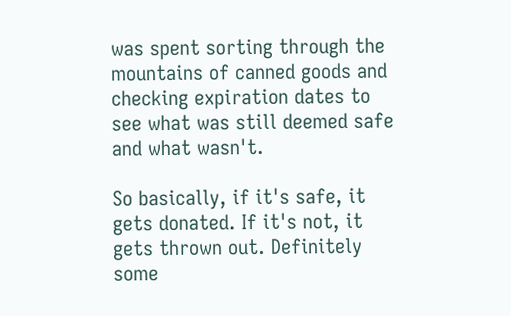was spent sorting through the mountains of canned goods and checking expiration dates to see what was still deemed safe and what wasn't.

So basically, if it's safe, it gets donated. If it's not, it gets thrown out. Definitely some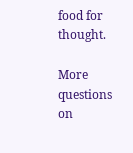food for thought.

More questions on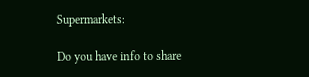Supermarkets:

Do you have info to share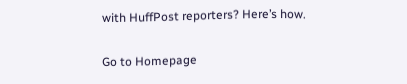with HuffPost reporters? Here’s how.

Go to Homepage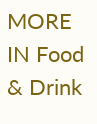MORE IN Food & Drink